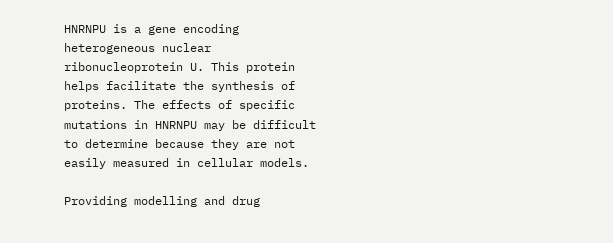HNRNPU is a gene encoding heterogeneous nuclear ribonucleoprotein U. This protein helps facilitate the synthesis of proteins. The effects of specific mutations in HNRNPU may be difficult to determine because they are not easily measured in cellular models.

Providing modelling and drug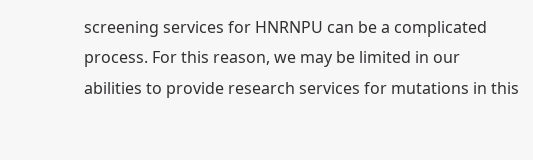screening services for HNRNPU can be a complicated process. For this reason, we may be limited in our abilities to provide research services for mutations in this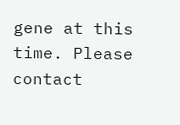gene at this time. Please contact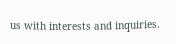us with interests and inquiries.